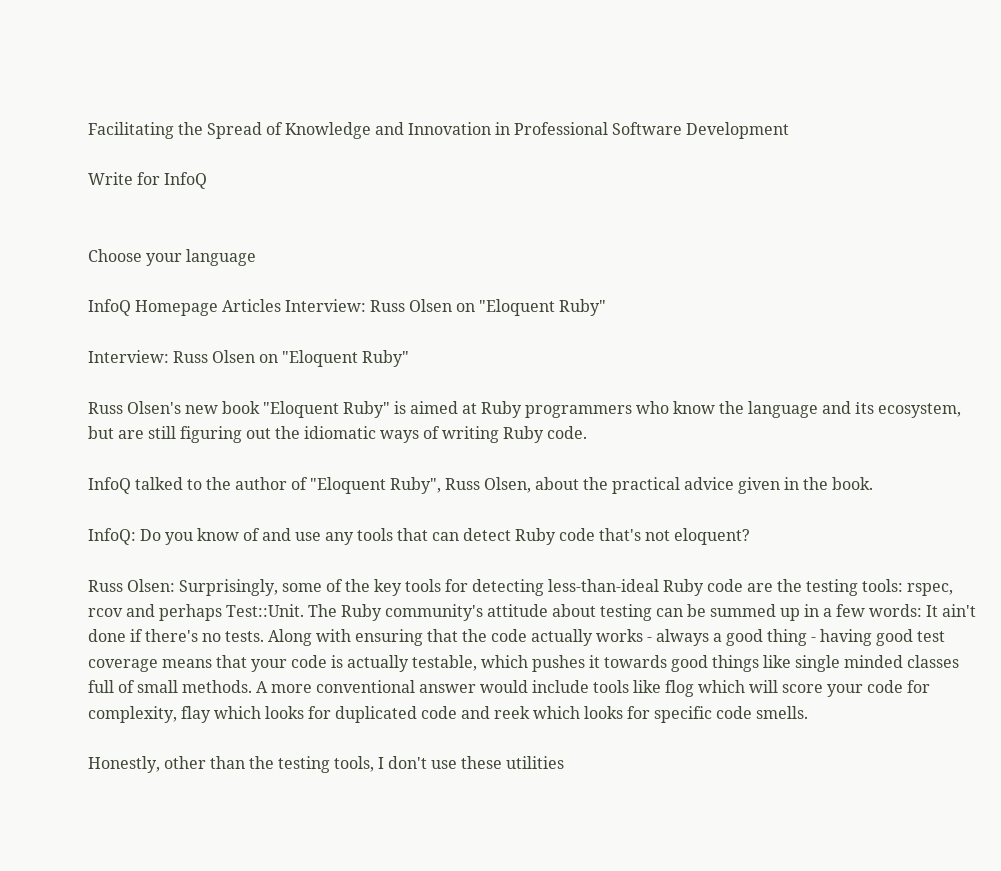Facilitating the Spread of Knowledge and Innovation in Professional Software Development

Write for InfoQ


Choose your language

InfoQ Homepage Articles Interview: Russ Olsen on "Eloquent Ruby"

Interview: Russ Olsen on "Eloquent Ruby"

Russ Olsen's new book "Eloquent Ruby" is aimed at Ruby programmers who know the language and іts ecosystem, but are still figuring out the idiomatic ways of writing Ruby code.

InfoQ talked to the author of "Eloquent Ruby", Russ Olsen, about the practical advice given in the book.

InfoQ: Do you know of and use any tools that can detect Ruby code that's not eloquent?

Russ Olsen: Surprisingly, some of the key tools for detecting less-than-ideal Ruby code are the testing tools: rspec, rcov and perhaps Test::Unit. The Ruby community's attitude about testing can be summed up in a few words: It ain't done if there's no tests. Along with ensuring that the code actually works - always a good thing - having good test coverage means that your code is actually testable, which pushes it towards good things like single minded classes full of small methods. A more conventional answer would include tools like flog which will score your code for complexity, flay which looks for duplicated code and reek which looks for specific code smells.

Honestly, other than the testing tools, I don't use these utilities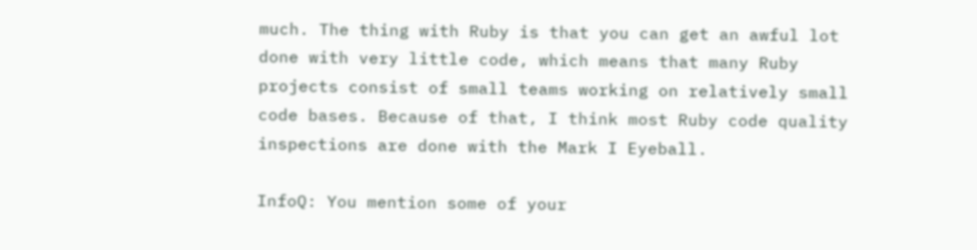much. The thing with Ruby is that you can get an awful lot done with very little code, which means that many Ruby projects consist of small teams working on relatively small code bases. Because of that, I think most Ruby code quality inspections are done with the Mark I Eyeball.

InfoQ: You mention some of your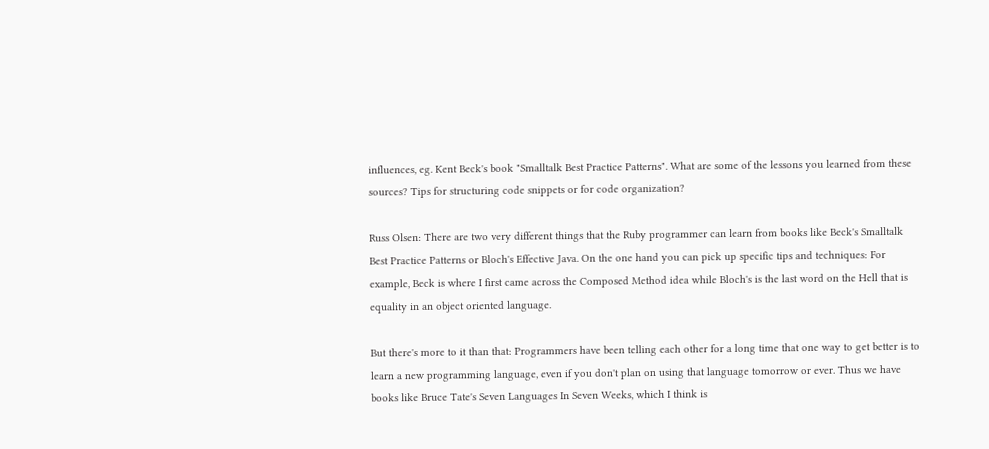influences, eg. Kent Beck's book "Smalltalk Best Practice Patterns". What are some of the lessons you learned from these sources? Tips for structuring code snippets or for code organization?

Russ Olsen: There are two very different things that the Ruby programmer can learn from books like Beck's Smalltalk Best Practice Patterns or Bloch's Effective Java. On the one hand you can pick up specific tips and techniques: For example, Beck is where I first came across the Composed Method idea while Bloch's is the last word on the Hell that is equality in an object oriented language.

But there's more to it than that: Programmers have been telling each other for a long time that one way to get better is to learn a new programming language, even if you don't plan on using that language tomorrow or ever. Thus we have books like Bruce Tate's Seven Languages In Seven Weeks, which I think is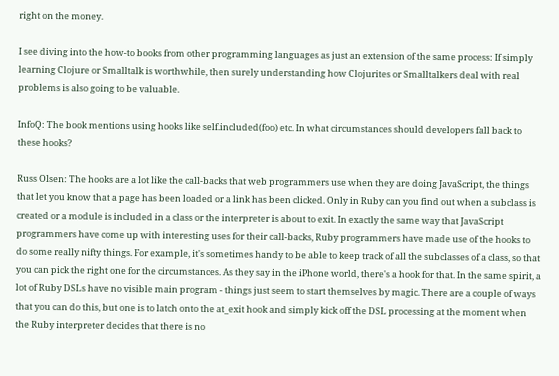right on the money.

I see diving into the how-to books from other programming languages as just an extension of the same process: If simply learning Clojure or Smalltalk is worthwhile, then surely understanding how Clojurites or Smalltalkers deal with real problems is also going to be valuable.

InfoQ: The book mentions using hooks like self.included(foo) etc. In what circumstances should developers fall back to these hooks?

Russ Olsen: The hooks are a lot like the call-backs that web programmers use when they are doing JavaScript, the things that let you know that a page has been loaded or a link has been clicked. Only in Ruby can you find out when a subclass is created or a module is included in a class or the interpreter is about to exit. In exactly the same way that JavaScript programmers have come up with interesting uses for their call-backs, Ruby programmers have made use of the hooks to do some really nifty things. For example, it's sometimes handy to be able to keep track of all the subclasses of a class, so that you can pick the right one for the circumstances. As they say in the iPhone world, there's a hook for that. In the same spirit, a lot of Ruby DSLs have no visible main program - things just seem to start themselves by magic. There are a couple of ways that you can do this, but one is to latch onto the at_exit hook and simply kick off the DSL processing at the moment when the Ruby interpreter decides that there is no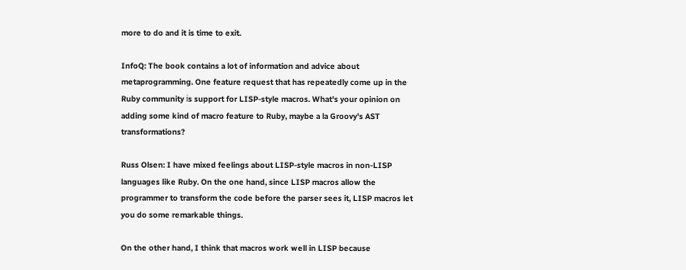more to do and it is time to exit.

InfoQ: The book contains a lot of information and advice about metaprogramming. One feature request that has repeatedly come up in the Ruby community іs support for LISP-style macros. What's your opinion on adding some kind of macro feature to Ruby, maybe a la Groovy's AST transformations?

Russ Olsen: I have mixed feelings about LISP-style macros in non-LISP languages like Ruby. On the one hand, since LISP macros allow the programmer to transform the code before the parser sees it, LISP macros let you do some remarkable things.

On the other hand, I think that macros work well in LISP because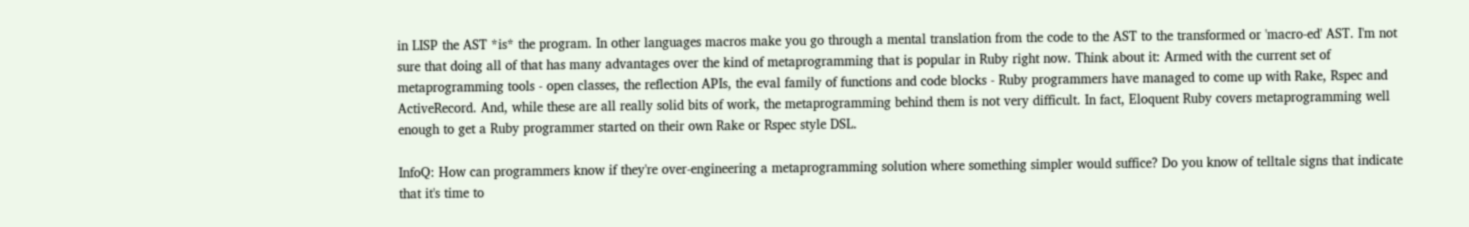in LISP the AST *is* the program. In other languages macros make you go through a mental translation from the code to the AST to the transformed or 'macro-ed' AST. I'm not sure that doing all of that has many advantages over the kind of metaprogramming that is popular in Ruby right now. Think about it: Armed with the current set of metaprogramming tools - open classes, the reflection APIs, the eval family of functions and code blocks - Ruby programmers have managed to come up with Rake, Rspec and ActiveRecord. And, while these are all really solid bits of work, the metaprogramming behind them is not very difficult. In fact, Eloquent Ruby covers metaprogramming well enough to get a Ruby programmer started on their own Rake or Rspec style DSL.

InfoQ: How can programmers know if they're over-engineering a metaprogramming solution where something simpler would suffice? Do you know of telltale signs that indicate that it's time to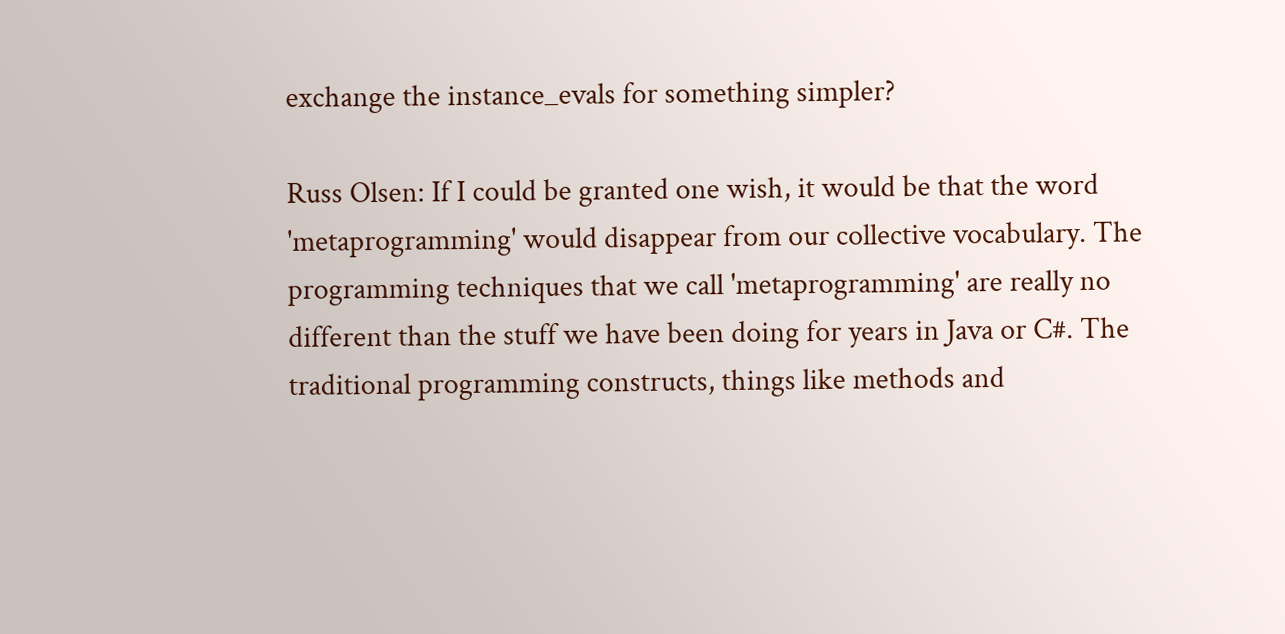exchange the instance_evals for something simpler?

Russ Olsen: If I could be granted one wish, it would be that the word 'metaprogramming' would disappear from our collective vocabulary. The programming techniques that we call 'metaprogramming' are really no different than the stuff we have been doing for years in Java or C#. The traditional programming constructs, things like methods and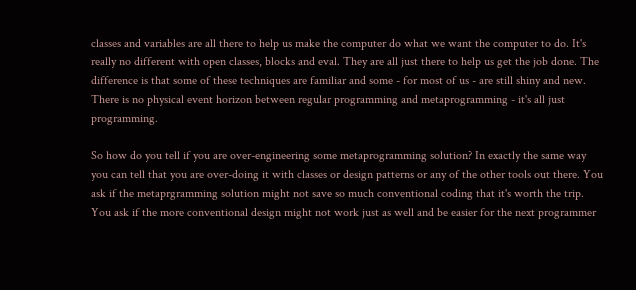classes and variables are all there to help us make the computer do what we want the computer to do. It's really no different with open classes, blocks and eval. They are all just there to help us get the job done. The difference is that some of these techniques are familiar and some - for most of us - are still shiny and new. There is no physical event horizon between regular programming and metaprogramming - it's all just programming.

So how do you tell if you are over-engineering some metaprogramming solution? In exactly the same way you can tell that you are over-doing it with classes or design patterns or any of the other tools out there. You ask if the metaprgramming solution might not save so much conventional coding that it's worth the trip. You ask if the more conventional design might not work just as well and be easier for the next programmer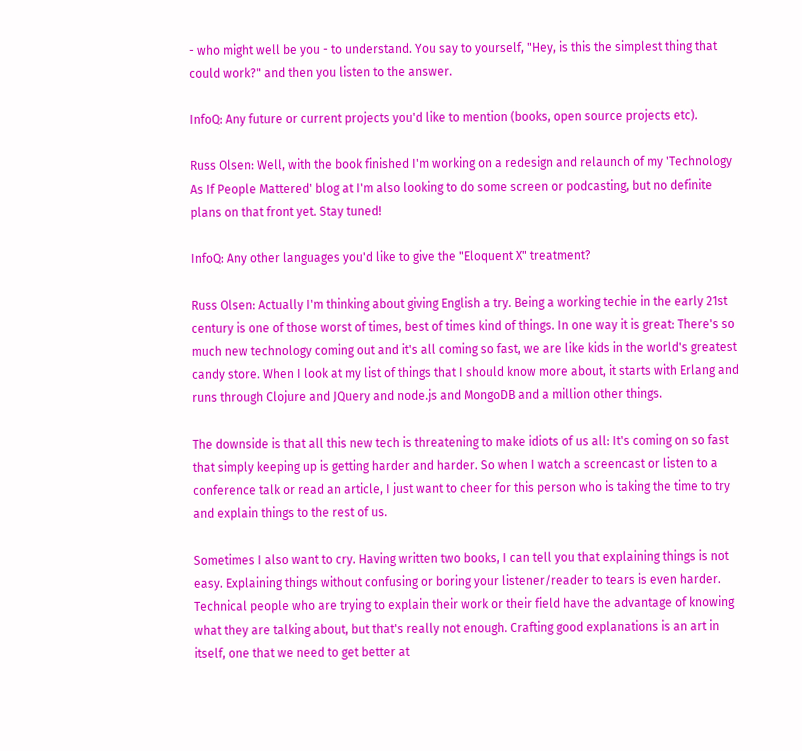- who might well be you - to understand. You say to yourself, "Hey, is this the simplest thing that could work?" and then you listen to the answer.

InfoQ: Any future or current projects you'd like to mention (books, open source projects etc).

Russ Olsen: Well, with the book finished I'm working on a redesign and relaunch of my 'Technology As If People Mattered' blog at I'm also looking to do some screen or podcasting, but no definite plans on that front yet. Stay tuned!

InfoQ: Any other languages you'd like to give the "Eloquent X" treatment?

Russ Olsen: Actually I'm thinking about giving English a try. Being a working techie in the early 21st century is one of those worst of times, best of times kind of things. In one way it is great: There's so much new technology coming out and it's all coming so fast, we are like kids in the world's greatest candy store. When I look at my list of things that I should know more about, it starts with Erlang and runs through Clojure and JQuery and node.js and MongoDB and a million other things.

The downside is that all this new tech is threatening to make idiots of us all: It's coming on so fast that simply keeping up is getting harder and harder. So when I watch a screencast or listen to a conference talk or read an article, I just want to cheer for this person who is taking the time to try and explain things to the rest of us.

Sometimes I also want to cry. Having written two books, I can tell you that explaining things is not easy. Explaining things without confusing or boring your listener/reader to tears is even harder. Technical people who are trying to explain their work or their field have the advantage of knowing what they are talking about, but that's really not enough. Crafting good explanations is an art in itself, one that we need to get better at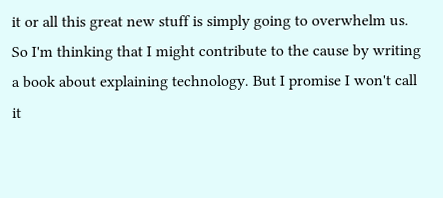it or all this great new stuff is simply going to overwhelm us.
So I'm thinking that I might contribute to the cause by writing a book about explaining technology. But I promise I won't call it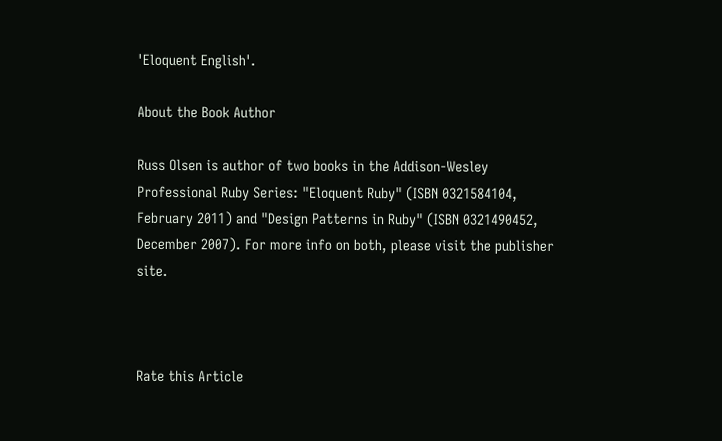'Eloquent English'.

About the Book Author

Russ Olsen is author of two books in the Addison-Wesley Professional Ruby Series: "Eloquent Ruby" (ISBN 0321584104, February 2011) and "Design Patterns in Ruby" (ISBN 0321490452, December 2007). For more info on both, please visit the publisher site.



Rate this Article